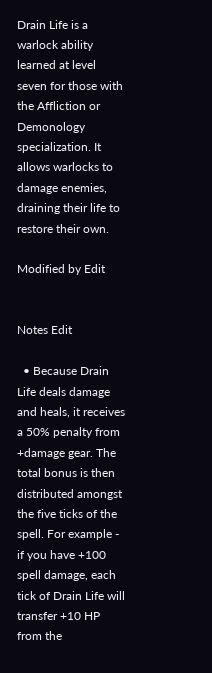Drain Life is a warlock ability learned at level seven for those with the Affliction or Demonology specialization. It allows warlocks to damage enemies, draining their life to restore their own.

Modified by Edit


Notes Edit

  • Because Drain Life deals damage and heals, it receives a 50% penalty from +damage gear. The total bonus is then distributed amongst the five ticks of the spell. For example - if you have +100 spell damage, each tick of Drain Life will transfer +10 HP from the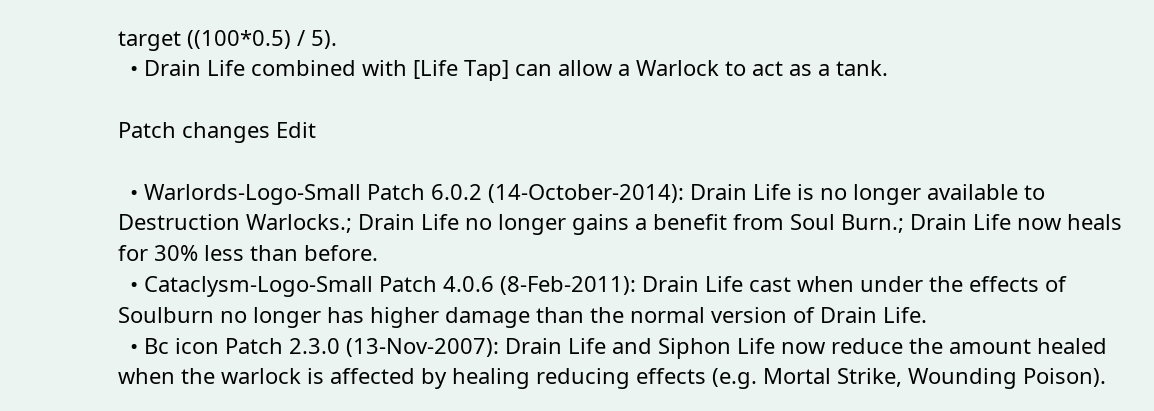target ((100*0.5) / 5).
  • Drain Life combined with [Life Tap] can allow a Warlock to act as a tank.

Patch changes Edit

  • Warlords-Logo-Small Patch 6.0.2 (14-October-2014): Drain Life is no longer available to Destruction Warlocks.; Drain Life no longer gains a benefit from Soul Burn.; Drain Life now heals for 30% less than before.
  • Cataclysm-Logo-Small Patch 4.0.6 (8-Feb-2011): Drain Life cast when under the effects of Soulburn no longer has higher damage than the normal version of Drain Life.
  • Bc icon Patch 2.3.0 (13-Nov-2007): Drain Life and Siphon Life now reduce the amount healed when the warlock is affected by healing reducing effects (e.g. Mortal Strike, Wounding Poison).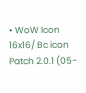• WoW Icon 16x16/ Bc icon Patch 2.0.1 (05-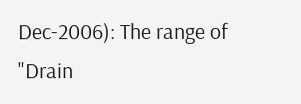Dec-2006): The range of "Drain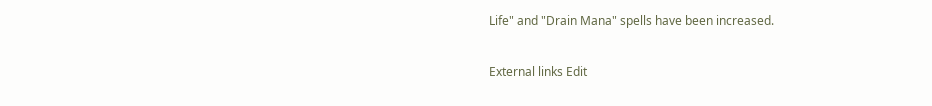Life" and "Drain Mana" spells have been increased.

External links Edit